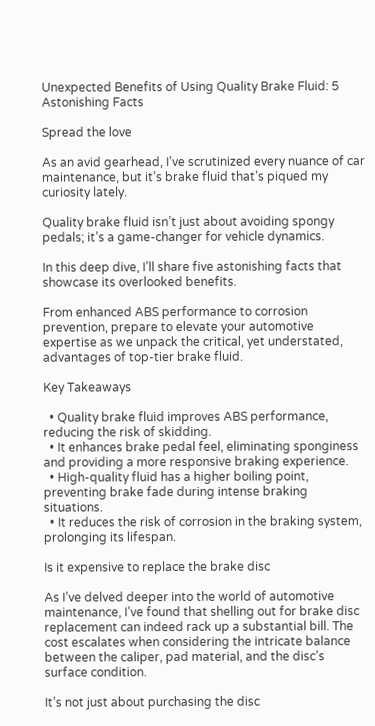Unexpected Benefits of Using Quality Brake Fluid: 5 Astonishing Facts

Spread the love

As an avid gearhead, I’ve scrutinized every nuance of car maintenance, but it’s brake fluid that’s piqued my curiosity lately.

Quality brake fluid isn’t just about avoiding spongy pedals; it’s a game-changer for vehicle dynamics.

In this deep dive, I’ll share five astonishing facts that showcase its overlooked benefits.

From enhanced ABS performance to corrosion prevention, prepare to elevate your automotive expertise as we unpack the critical, yet understated, advantages of top-tier brake fluid.

Key Takeaways

  • Quality brake fluid improves ABS performance, reducing the risk of skidding.
  • It enhances brake pedal feel, eliminating sponginess and providing a more responsive braking experience.
  • High-quality fluid has a higher boiling point, preventing brake fade during intense braking situations.
  • It reduces the risk of corrosion in the braking system, prolonging its lifespan.

Is it expensive to replace the brake disc

As I’ve delved deeper into the world of automotive maintenance, I’ve found that shelling out for brake disc replacement can indeed rack up a substantial bill. The cost escalates when considering the intricate balance between the caliper, pad material, and the disc’s surface condition.

It’s not just about purchasing the disc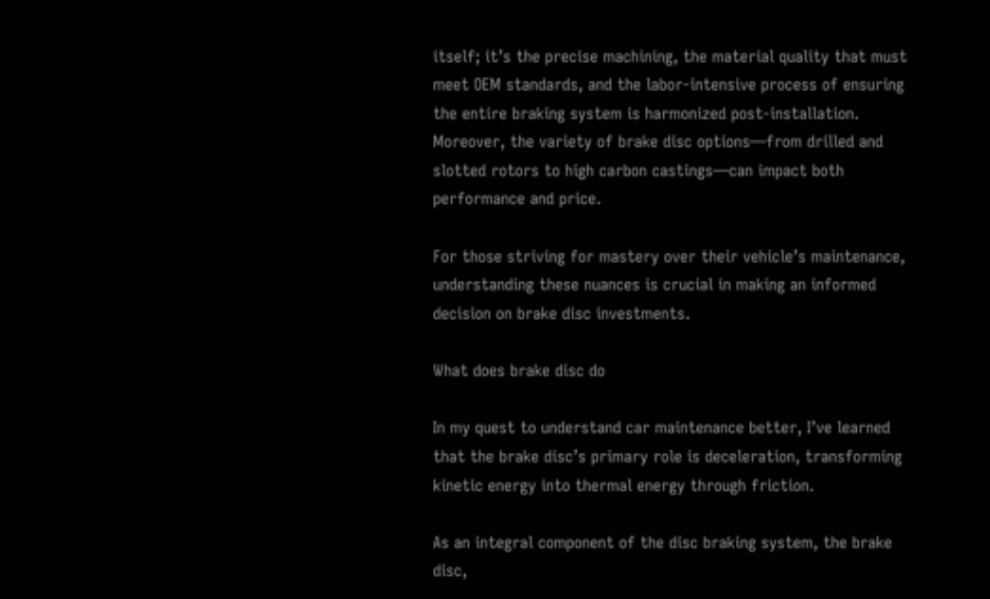itself; it’s the precise machining, the material quality that must meet OEM standards, and the labor-intensive process of ensuring the entire braking system is harmonized post-installation. Moreover, the variety of brake disc options—from drilled and slotted rotors to high carbon castings—can impact both performance and price.

For those striving for mastery over their vehicle’s maintenance, understanding these nuances is crucial in making an informed decision on brake disc investments.

What does brake disc do

In my quest to understand car maintenance better, I’ve learned that the brake disc’s primary role is deceleration, transforming kinetic energy into thermal energy through friction.

As an integral component of the disc braking system, the brake disc,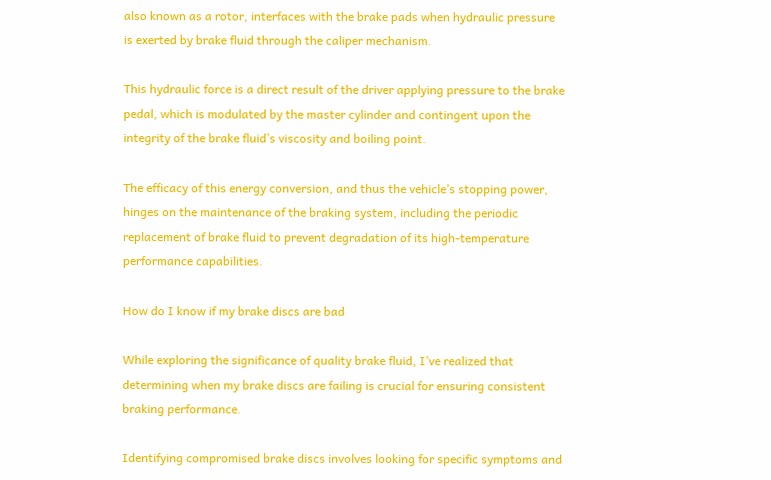also known as a rotor, interfaces with the brake pads when hydraulic pressure is exerted by brake fluid through the caliper mechanism.

This hydraulic force is a direct result of the driver applying pressure to the brake pedal, which is modulated by the master cylinder and contingent upon the integrity of the brake fluid’s viscosity and boiling point.

The efficacy of this energy conversion, and thus the vehicle’s stopping power, hinges on the maintenance of the braking system, including the periodic replacement of brake fluid to prevent degradation of its high-temperature performance capabilities.

How do I know if my brake discs are bad

While exploring the significance of quality brake fluid, I’ve realized that determining when my brake discs are failing is crucial for ensuring consistent braking performance.

Identifying compromised brake discs involves looking for specific symptoms and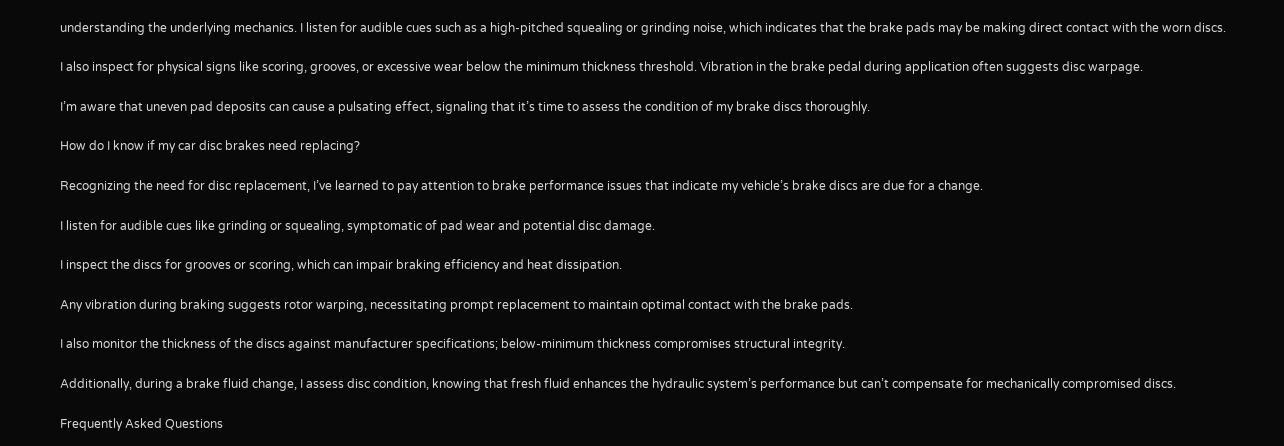understanding the underlying mechanics. I listen for audible cues such as a high-pitched squealing or grinding noise, which indicates that the brake pads may be making direct contact with the worn discs.

I also inspect for physical signs like scoring, grooves, or excessive wear below the minimum thickness threshold. Vibration in the brake pedal during application often suggests disc warpage.

I’m aware that uneven pad deposits can cause a pulsating effect, signaling that it’s time to assess the condition of my brake discs thoroughly.

How do I know if my car disc brakes need replacing?

Recognizing the need for disc replacement, I’ve learned to pay attention to brake performance issues that indicate my vehicle’s brake discs are due for a change.

I listen for audible cues like grinding or squealing, symptomatic of pad wear and potential disc damage.

I inspect the discs for grooves or scoring, which can impair braking efficiency and heat dissipation.

Any vibration during braking suggests rotor warping, necessitating prompt replacement to maintain optimal contact with the brake pads.

I also monitor the thickness of the discs against manufacturer specifications; below-minimum thickness compromises structural integrity.

Additionally, during a brake fluid change, I assess disc condition, knowing that fresh fluid enhances the hydraulic system’s performance but can’t compensate for mechanically compromised discs.

Frequently Asked Questions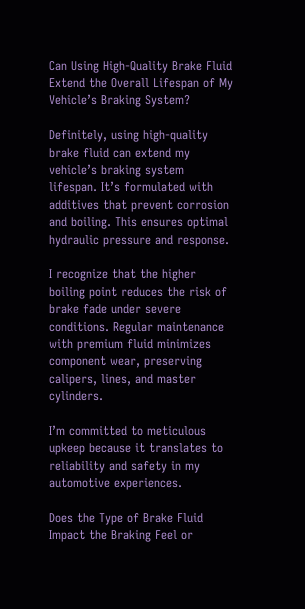Can Using High-Quality Brake Fluid Extend the Overall Lifespan of My Vehicle’s Braking System?

Definitely, using high-quality brake fluid can extend my vehicle’s braking system lifespan. It’s formulated with additives that prevent corrosion and boiling. This ensures optimal hydraulic pressure and response.

I recognize that the higher boiling point reduces the risk of brake fade under severe conditions. Regular maintenance with premium fluid minimizes component wear, preserving calipers, lines, and master cylinders.

I’m committed to meticulous upkeep because it translates to reliability and safety in my automotive experiences.

Does the Type of Brake Fluid Impact the Braking Feel or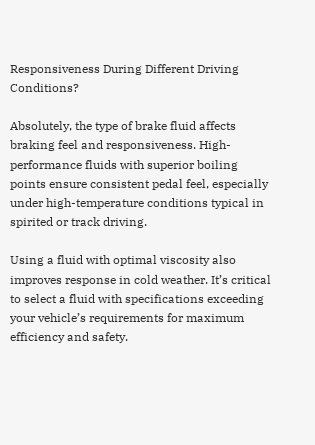Responsiveness During Different Driving Conditions?

Absolutely, the type of brake fluid affects braking feel and responsiveness. High-performance fluids with superior boiling points ensure consistent pedal feel, especially under high-temperature conditions typical in spirited or track driving.

Using a fluid with optimal viscosity also improves response in cold weather. It’s critical to select a fluid with specifications exceeding your vehicle’s requirements for maximum efficiency and safety.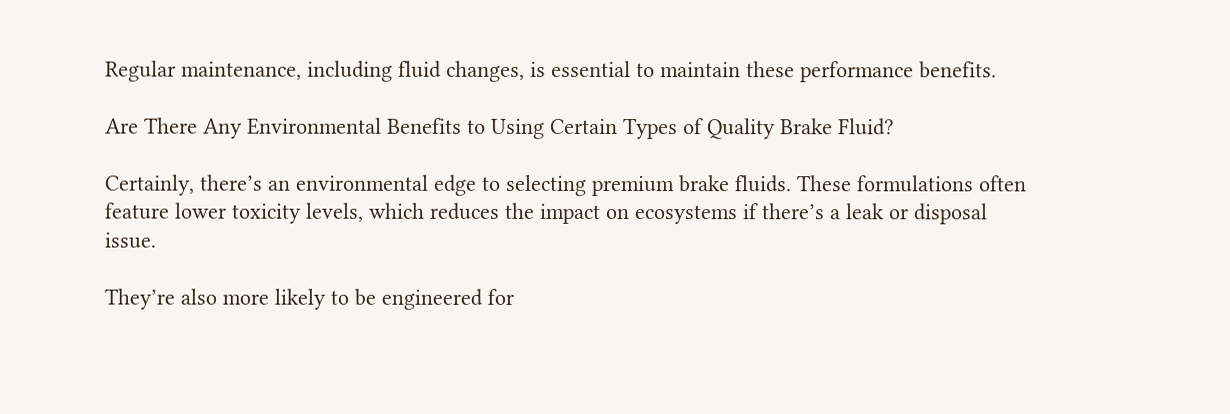Regular maintenance, including fluid changes, is essential to maintain these performance benefits.

Are There Any Environmental Benefits to Using Certain Types of Quality Brake Fluid?

Certainly, there’s an environmental edge to selecting premium brake fluids. These formulations often feature lower toxicity levels, which reduces the impact on ecosystems if there’s a leak or disposal issue.

They’re also more likely to be engineered for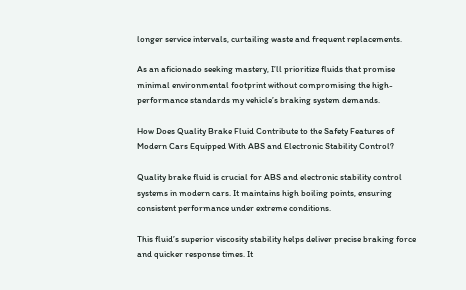longer service intervals, curtailing waste and frequent replacements.

As an aficionado seeking mastery, I’ll prioritize fluids that promise minimal environmental footprint without compromising the high-performance standards my vehicle’s braking system demands.

How Does Quality Brake Fluid Contribute to the Safety Features of Modern Cars Equipped With ABS and Electronic Stability Control?

Quality brake fluid is crucial for ABS and electronic stability control systems in modern cars. It maintains high boiling points, ensuring consistent performance under extreme conditions.

This fluid’s superior viscosity stability helps deliver precise braking force and quicker response times. It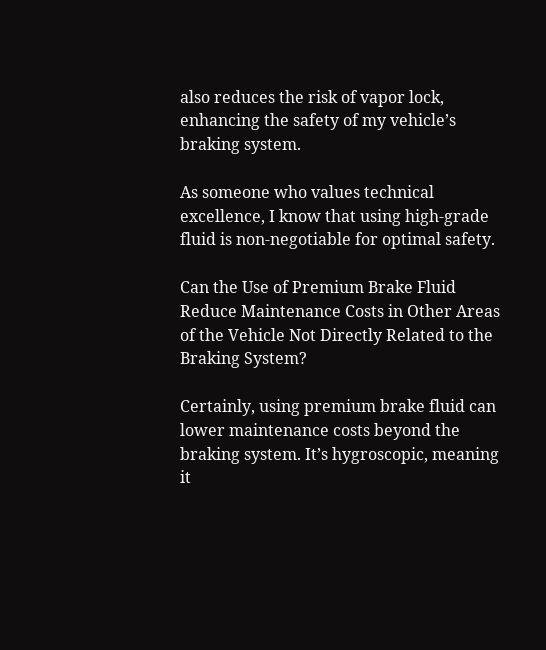also reduces the risk of vapor lock, enhancing the safety of my vehicle’s braking system.

As someone who values technical excellence, I know that using high-grade fluid is non-negotiable for optimal safety.

Can the Use of Premium Brake Fluid Reduce Maintenance Costs in Other Areas of the Vehicle Not Directly Related to the Braking System?

Certainly, using premium brake fluid can lower maintenance costs beyond the braking system. It’s hygroscopic, meaning it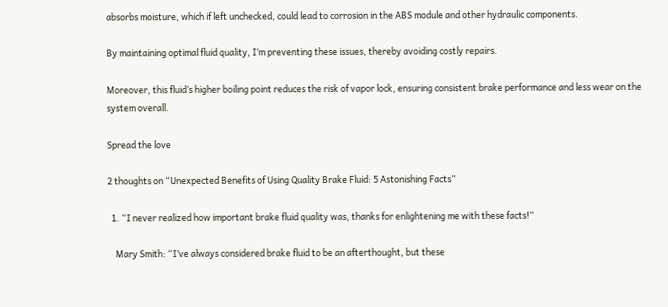absorbs moisture, which if left unchecked, could lead to corrosion in the ABS module and other hydraulic components.

By maintaining optimal fluid quality, I’m preventing these issues, thereby avoiding costly repairs.

Moreover, this fluid’s higher boiling point reduces the risk of vapor lock, ensuring consistent brake performance and less wear on the system overall.

Spread the love

2 thoughts on “Unexpected Benefits of Using Quality Brake Fluid: 5 Astonishing Facts”

  1. “I never realized how important brake fluid quality was, thanks for enlightening me with these facts!”

    Mary Smith: “I’ve always considered brake fluid to be an afterthought, but these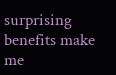surprising benefits make me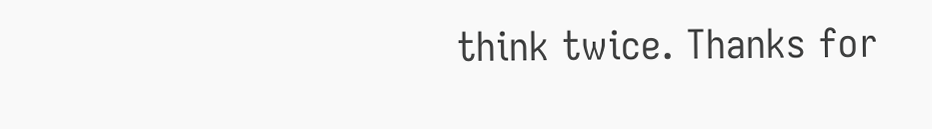think twice. Thanks for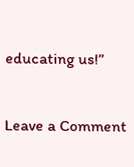educating us!”


Leave a Comment